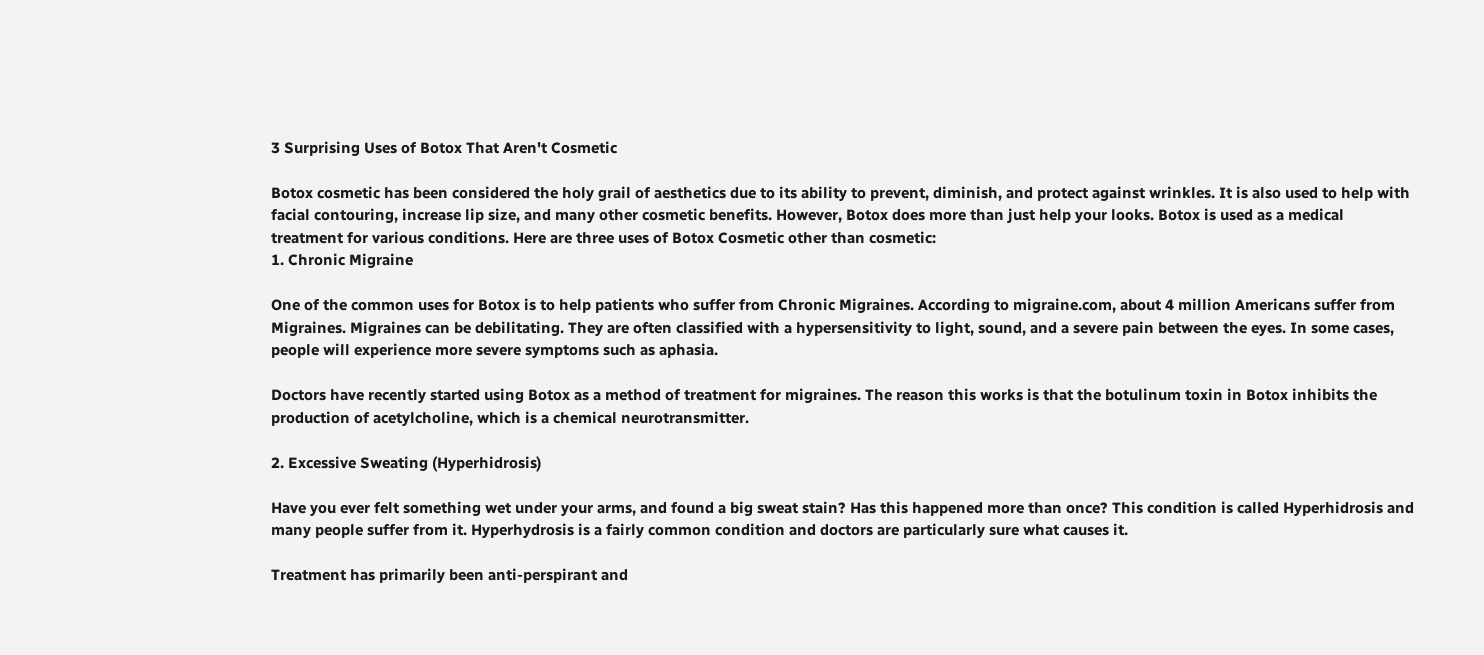3 Surprising Uses of Botox That Aren't Cosmetic

Botox cosmetic has been considered the holy grail of aesthetics due to its ability to prevent, diminish, and protect against wrinkles. It is also used to help with facial contouring, increase lip size, and many other cosmetic benefits. However, Botox does more than just help your looks. Botox is used as a medical treatment for various conditions. Here are three uses of Botox Cosmetic other than cosmetic:
1. Chronic Migraine

One of the common uses for Botox is to help patients who suffer from Chronic Migraines. According to migraine.com, about 4 million Americans suffer from Migraines. Migraines can be debilitating. They are often classified with a hypersensitivity to light, sound, and a severe pain between the eyes. In some cases, people will experience more severe symptoms such as aphasia.

Doctors have recently started using Botox as a method of treatment for migraines. The reason this works is that the botulinum toxin in Botox inhibits the production of acetylcholine, which is a chemical neurotransmitter.

2. Excessive Sweating (Hyperhidrosis)

Have you ever felt something wet under your arms, and found a big sweat stain? Has this happened more than once? This condition is called Hyperhidrosis and many people suffer from it. Hyperhydrosis is a fairly common condition and doctors are particularly sure what causes it.

Treatment has primarily been anti-perspirant and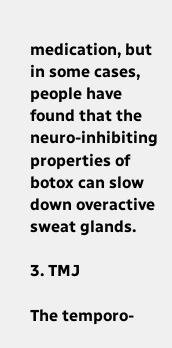medication, but in some cases, people have found that the neuro-inhibiting properties of botox can slow down overactive sweat glands.

3. TMJ

The temporo-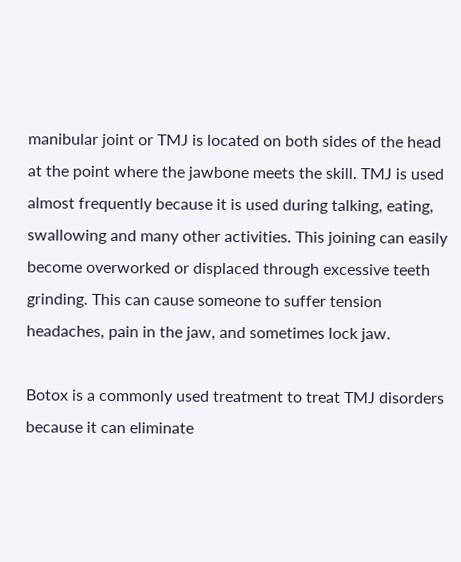manibular joint or TMJ is located on both sides of the head at the point where the jawbone meets the skill. TMJ is used almost frequently because it is used during talking, eating, swallowing and many other activities. This joining can easily become overworked or displaced through excessive teeth grinding. This can cause someone to suffer tension headaches, pain in the jaw, and sometimes lock jaw.

Botox is a commonly used treatment to treat TMJ disorders because it can eliminate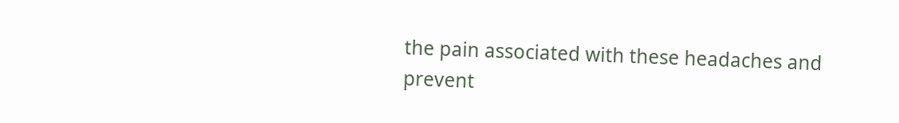the pain associated with these headaches and prevent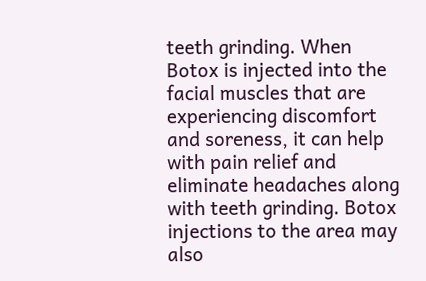teeth grinding. When Botox is injected into the facial muscles that are experiencing discomfort and soreness, it can help with pain relief and eliminate headaches along with teeth grinding. Botox injections to the area may also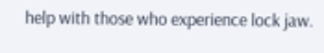help with those who experience lock jaw.